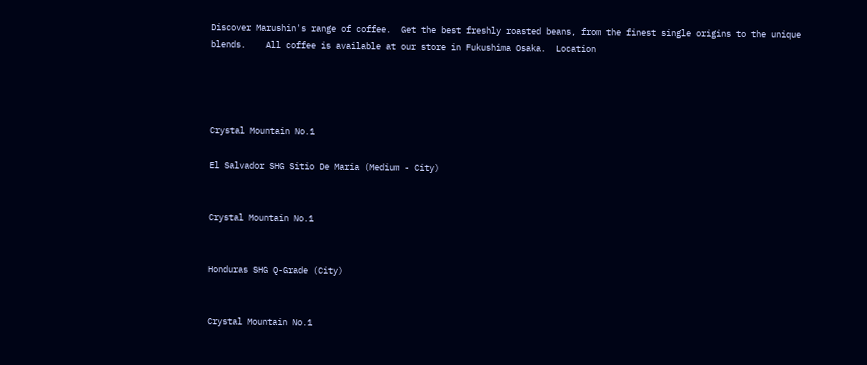Discover Marushin's range of coffee.  Get the best freshly roasted beans, from the finest single origins to the unique blends.    All coffee is available at our store in Fukushima Osaka.  Location




Crystal Mountain No.1

El Salvador SHG Sitio De Maria (Medium - City)


Crystal Mountain No.1


Honduras SHG Q-Grade (City)


Crystal Mountain No.1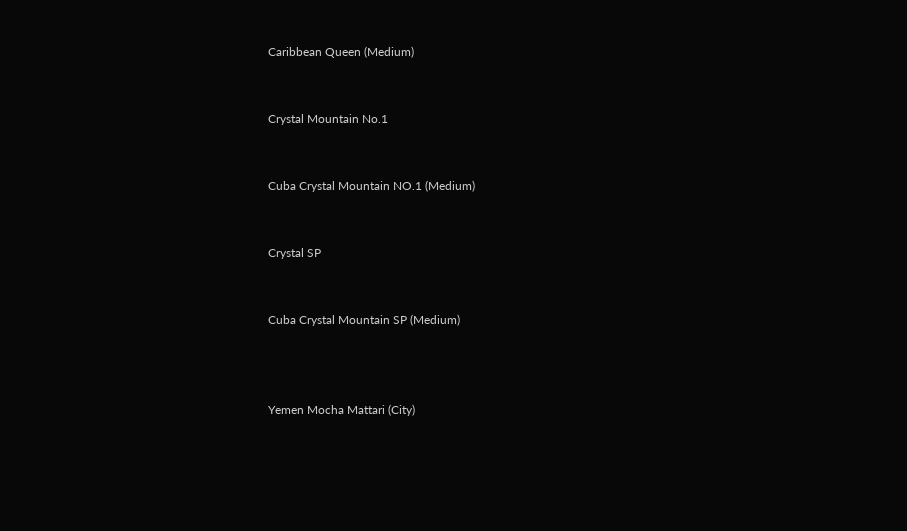Caribbean Queen (Medium)


Crystal Mountain No.1


Cuba Crystal Mountain NO.1 (Medium)


Crystal SP


Cuba Crystal Mountain SP (Medium)



Yemen Mocha Mattari (City)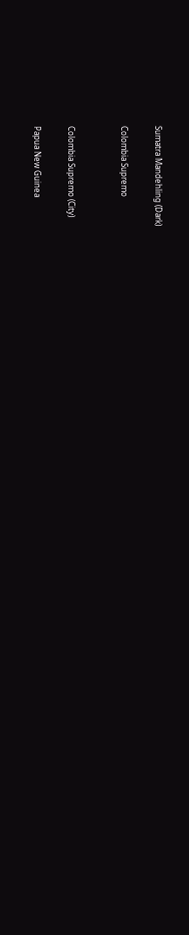Sumatra Mandehling (Dark)

Colombia Supremo


Colombia Supremo (City)

Papua New Guinea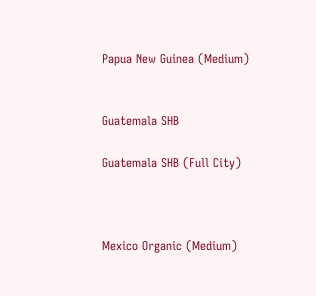Papua New Guinea (Medium)


Guatemala SHB

Guatemala SHB (Full City)



Mexico Organic (Medium)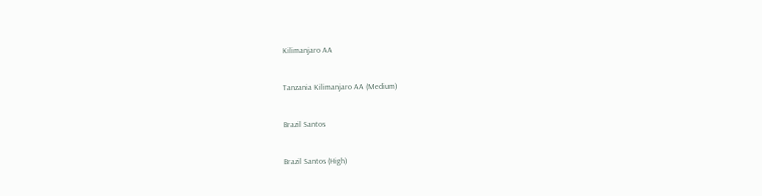Kilimanjaro AA


Tanzania Kilimanjaro AA (Medium)


Brazil Santos


Brazil Santos (High)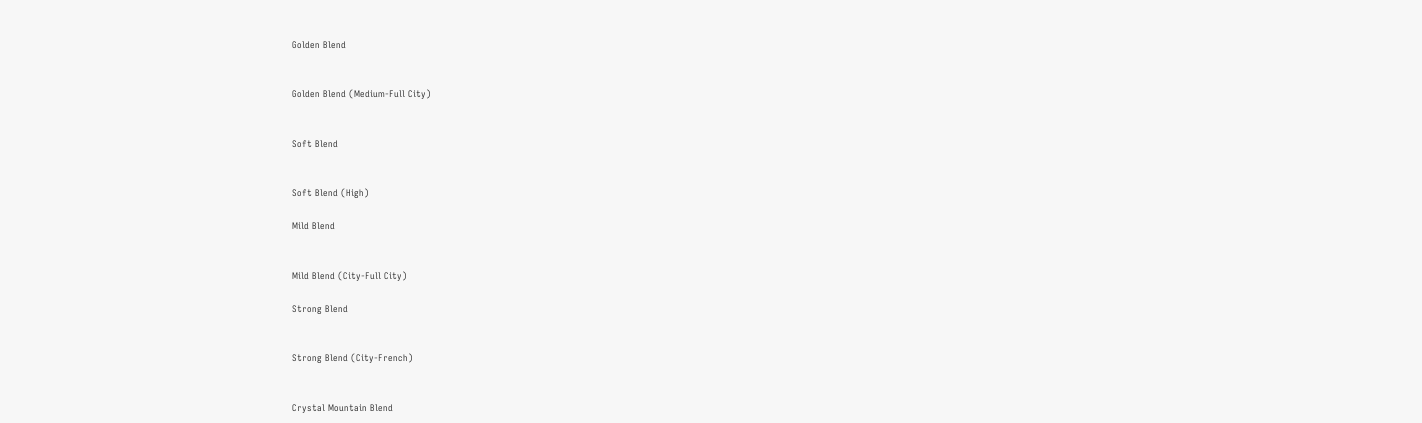Golden Blend


Golden Blend (Medium-Full City)


Soft Blend


Soft Blend (High)

Mild Blend


Mild Blend (City-Full City)

Strong Blend


Strong Blend (City-French)


Crystal Mountain Blend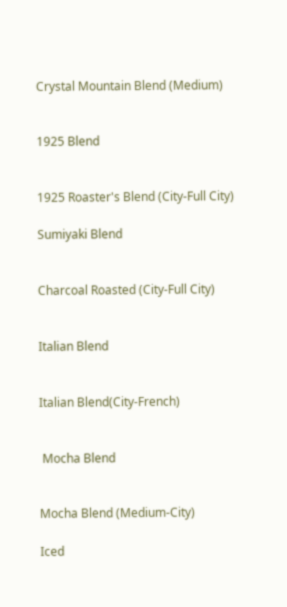Crystal Mountain Blend (Medium)


1925 Blend


1925 Roaster's Blend (City-Full City)

Sumiyaki Blend


Charcoal Roasted (City-Full City)


Italian Blend


Italian Blend(City-French)


 Mocha Blend


Mocha Blend (Medium-City)

Iced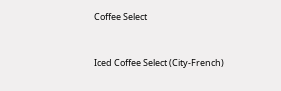Coffee Select


Iced Coffee Select (City-French)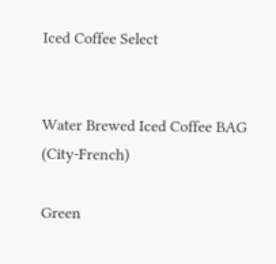Iced Coffee Select


Water Brewed Iced Coffee BAG (City-French)

Green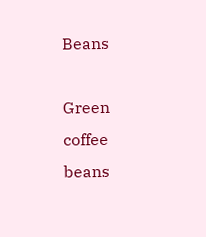Beans

Green coffee beans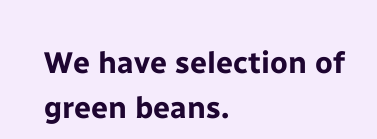We have selection of green beans.